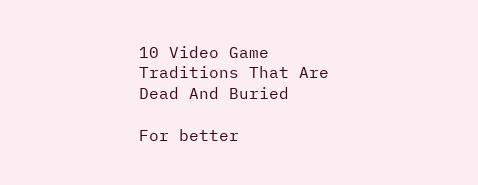10 Video Game Traditions That Are Dead And Buried

For better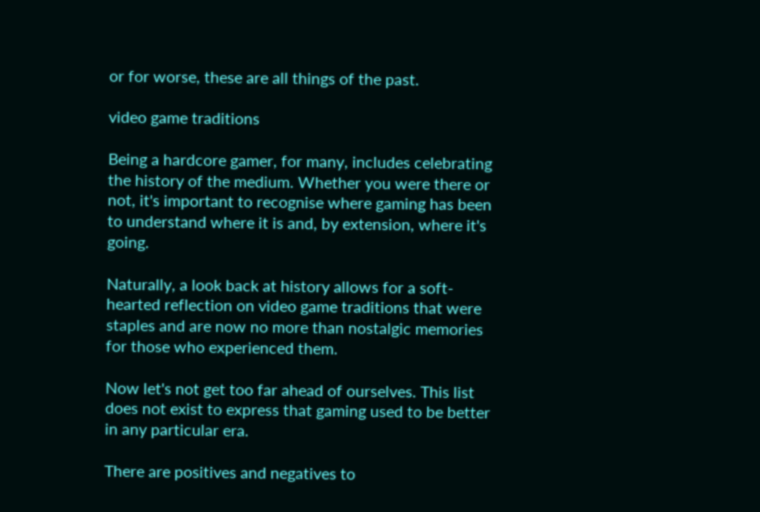or for worse, these are all things of the past.

video game traditions

Being a hardcore gamer, for many, includes celebrating the history of the medium. Whether you were there or not, it's important to recognise where gaming has been to understand where it is and, by extension, where it's going.

Naturally, a look back at history allows for a soft-hearted reflection on video game traditions that were staples and are now no more than nostalgic memories for those who experienced them.

Now let's not get too far ahead of ourselves. This list does not exist to express that gaming used to be better in any particular era.

There are positives and negatives to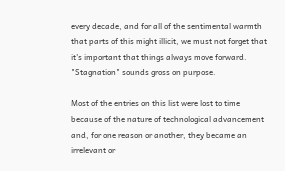every decade, and for all of the sentimental warmth that parts of this might illicit, we must not forget that it's important that things always move forward. "Stagnation" sounds gross on purpose.

Most of the entries on this list were lost to time because of the nature of technological advancement and, for one reason or another, they became an irrelevant or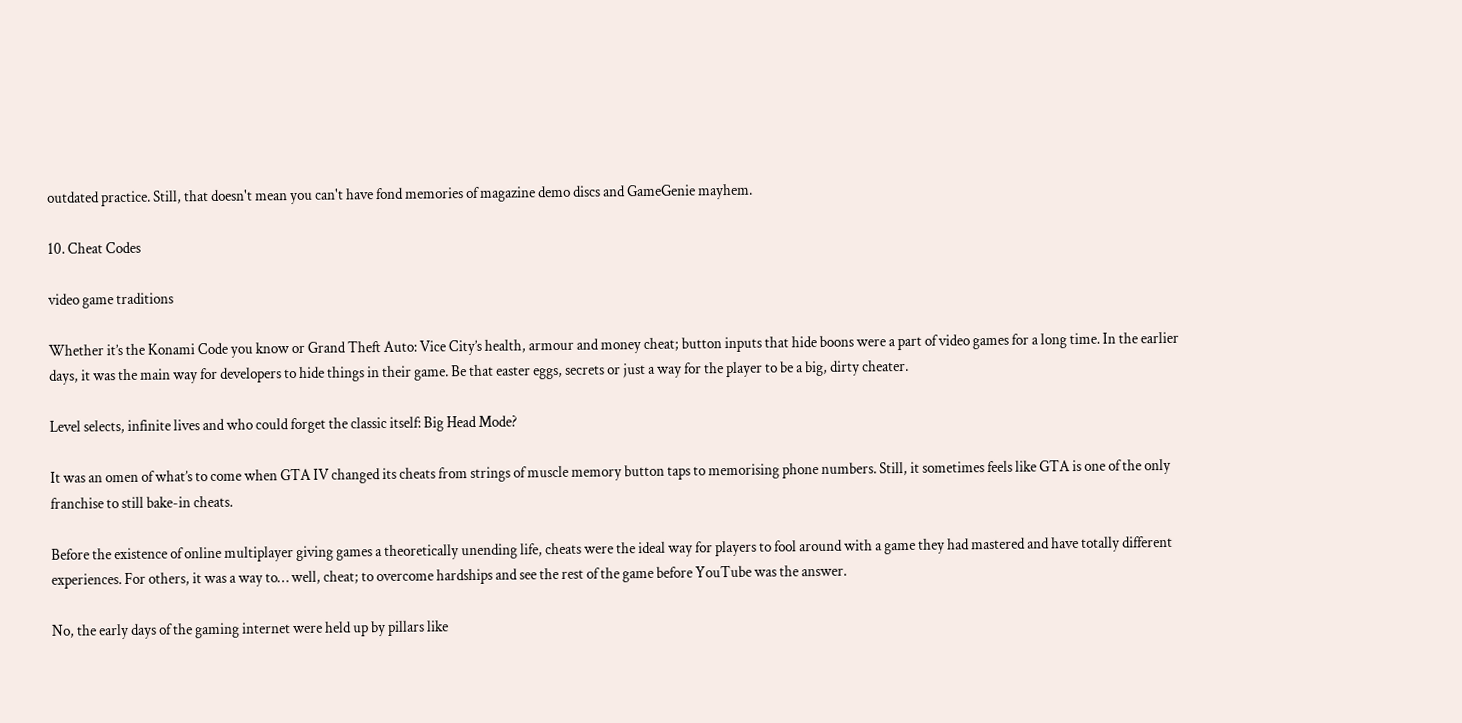outdated practice. Still, that doesn't mean you can't have fond memories of magazine demo discs and GameGenie mayhem.

10. Cheat Codes

video game traditions

Whether it’s the Konami Code you know or Grand Theft Auto: Vice City’s health, armour and money cheat; button inputs that hide boons were a part of video games for a long time. In the earlier days, it was the main way for developers to hide things in their game. Be that easter eggs, secrets or just a way for the player to be a big, dirty cheater.

Level selects, infinite lives and who could forget the classic itself: Big Head Mode?

It was an omen of what’s to come when GTA IV changed its cheats from strings of muscle memory button taps to memorising phone numbers. Still, it sometimes feels like GTA is one of the only franchise to still bake-in cheats.

Before the existence of online multiplayer giving games a theoretically unending life, cheats were the ideal way for players to fool around with a game they had mastered and have totally different experiences. For others, it was a way to… well, cheat; to overcome hardships and see the rest of the game before YouTube was the answer.

No, the early days of the gaming internet were held up by pillars like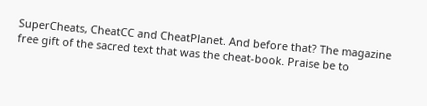SuperCheats, CheatCC and CheatPlanet. And before that? The magazine free gift of the sacred text that was the cheat-book. Praise be to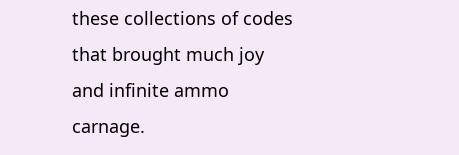these collections of codes that brought much joy and infinite ammo carnage.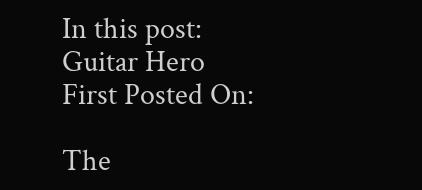In this post:
Guitar Hero
First Posted On:

The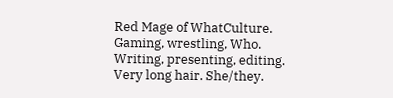Red Mage of WhatCulture. Gaming, wrestling, Who. Writing, presenting, editing. Very long hair. She/they.